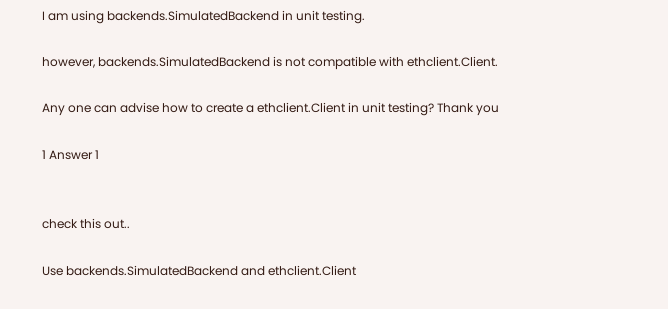I am using backends.SimulatedBackend in unit testing.

however, backends.SimulatedBackend is not compatible with ethclient.Client.

Any one can advise how to create a ethclient.Client in unit testing? Thank you

1 Answer 1


check this out..

Use backends.SimulatedBackend and ethclient.Client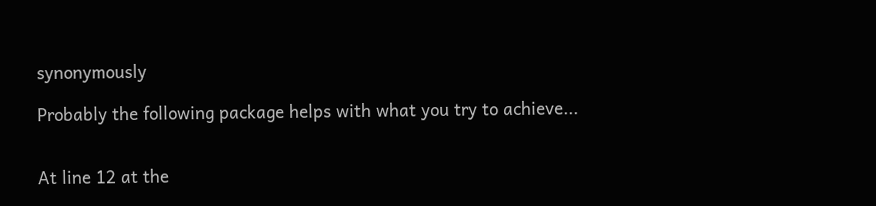synonymously

Probably the following package helps with what you try to achieve...


At line 12 at the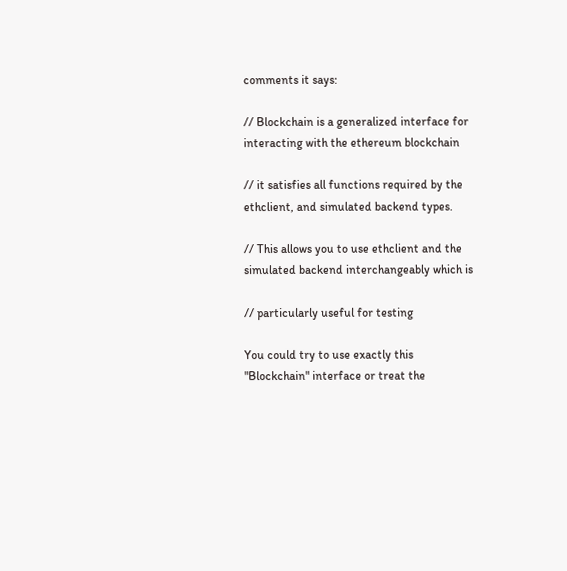comments it says:

// Blockchain is a generalized interface for interacting with the ethereum blockchain

// it satisfies all functions required by the ethclient, and simulated backend types.

// This allows you to use ethclient and the simulated backend interchangeably which is

// particularly useful for testing

You could try to use exactly this "Blockchain" interface or treat the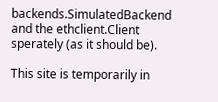backends.SimulatedBackend and the ethclient.Client sperately (as it should be).

This site is temporarily in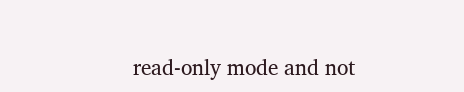read-only mode and not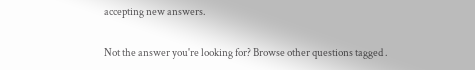accepting new answers.

Not the answer you're looking for? Browse other questions tagged .